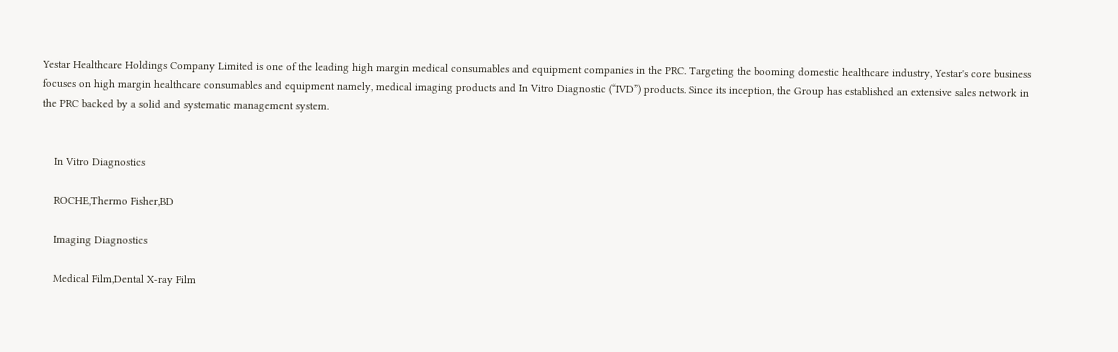Yestar Healthcare Holdings Company Limited is one of the leading high margin medical consumables and equipment companies in the PRC. Targeting the booming domestic healthcare industry, Yestar's core business focuses on high margin healthcare consumables and equipment namely, medical imaging products and In Vitro Diagnostic (“IVD”) products. Since its inception, the Group has established an extensive sales network in the PRC backed by a solid and systematic management system.


    In Vitro Diagnostics

    ROCHE,Thermo Fisher,BD

    Imaging Diagnostics

    Medical Film,Dental X-ray Film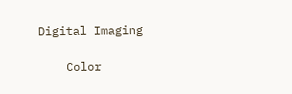Digital Imaging

    Color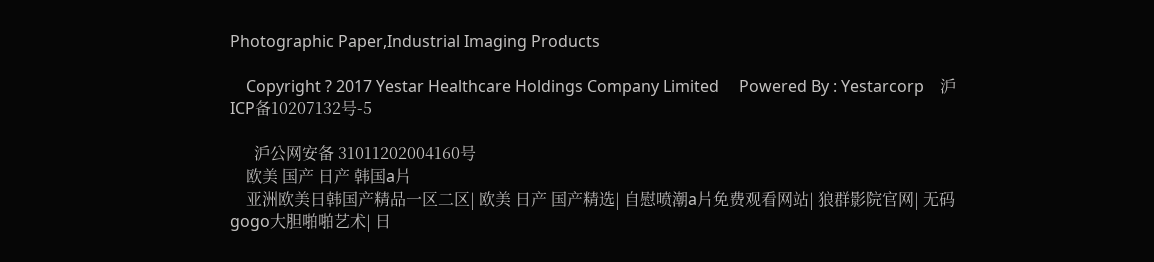Photographic Paper,Industrial Imaging Products

    Copyright ? 2017 Yestar Healthcare Holdings Company Limited     Powered By : Yestarcorp    沪ICP备10207132号-5

      沪公网安备 31011202004160号
    欧美 国产 日产 韩国a片
    亚洲欧美日韩国产精品一区二区| 欧美 日产 国产精选| 自慰喷潮a片免费观看网站| 狼群影院官网| 无码gogo大胆啪啪艺术| 日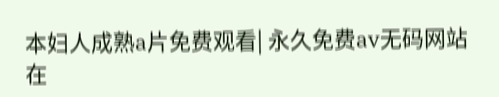本妇人成熟a片免费观看| 永久免费av无码网站在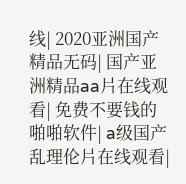线| 2020亚洲国产精品无码| 国产亚洲精品aa片在线观看| 免费不要钱的啪啪软件| a级国产乱理伦片在线观看|